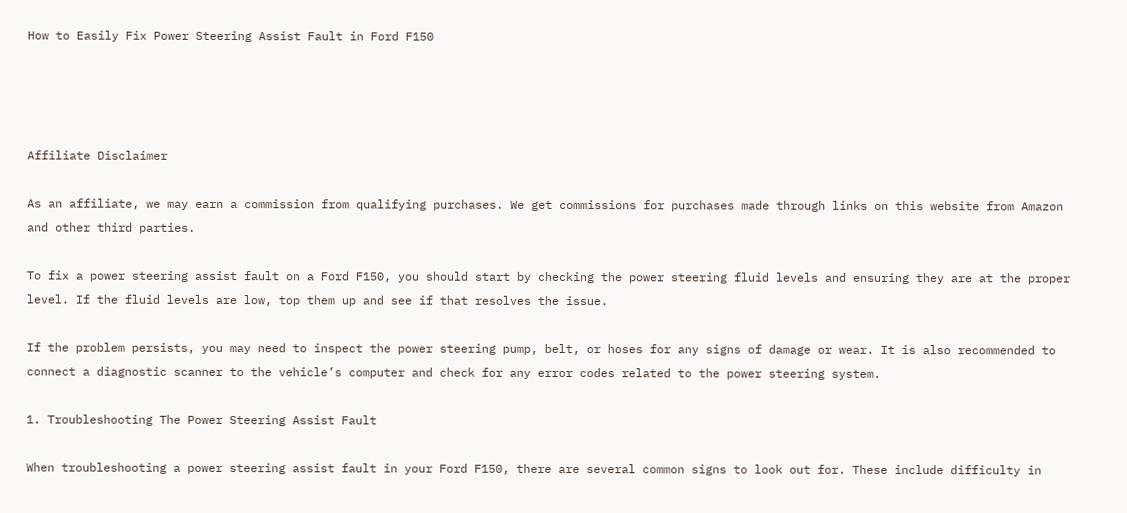How to Easily Fix Power Steering Assist Fault in Ford F150




Affiliate Disclaimer

As an affiliate, we may earn a commission from qualifying purchases. We get commissions for purchases made through links on this website from Amazon and other third parties.

To fix a power steering assist fault on a Ford F150, you should start by checking the power steering fluid levels and ensuring they are at the proper level. If the fluid levels are low, top them up and see if that resolves the issue.

If the problem persists, you may need to inspect the power steering pump, belt, or hoses for any signs of damage or wear. It is also recommended to connect a diagnostic scanner to the vehicle’s computer and check for any error codes related to the power steering system.

1. Troubleshooting The Power Steering Assist Fault

When troubleshooting a power steering assist fault in your Ford F150, there are several common signs to look out for. These include difficulty in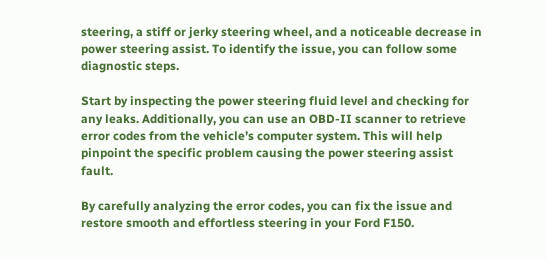steering, a stiff or jerky steering wheel, and a noticeable decrease in power steering assist. To identify the issue, you can follow some diagnostic steps.

Start by inspecting the power steering fluid level and checking for any leaks. Additionally, you can use an OBD-II scanner to retrieve error codes from the vehicle’s computer system. This will help pinpoint the specific problem causing the power steering assist fault.

By carefully analyzing the error codes, you can fix the issue and restore smooth and effortless steering in your Ford F150.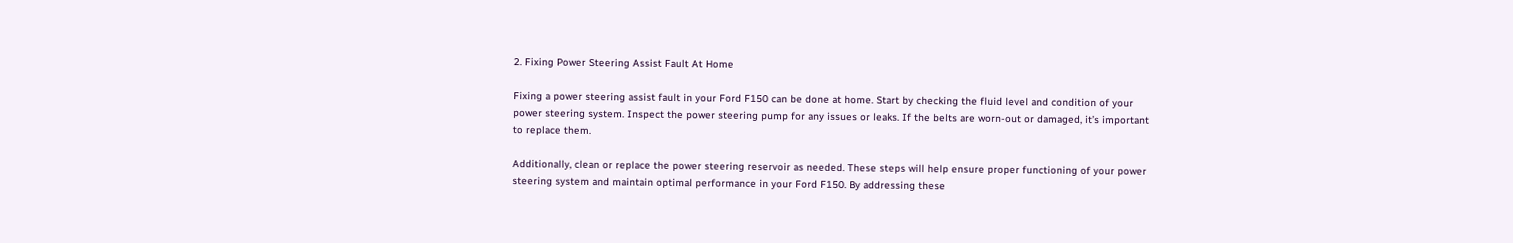2. Fixing Power Steering Assist Fault At Home

Fixing a power steering assist fault in your Ford F150 can be done at home. Start by checking the fluid level and condition of your power steering system. Inspect the power steering pump for any issues or leaks. If the belts are worn-out or damaged, it’s important to replace them.

Additionally, clean or replace the power steering reservoir as needed. These steps will help ensure proper functioning of your power steering system and maintain optimal performance in your Ford F150. By addressing these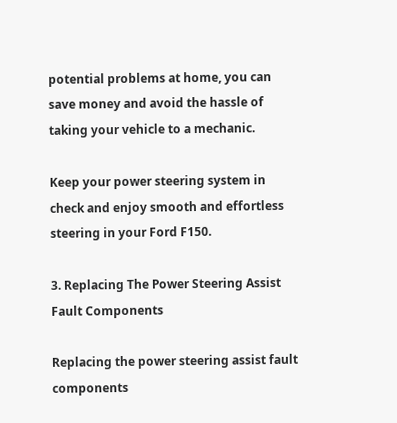potential problems at home, you can save money and avoid the hassle of taking your vehicle to a mechanic.

Keep your power steering system in check and enjoy smooth and effortless steering in your Ford F150.

3. Replacing The Power Steering Assist Fault Components

Replacing the power steering assist fault components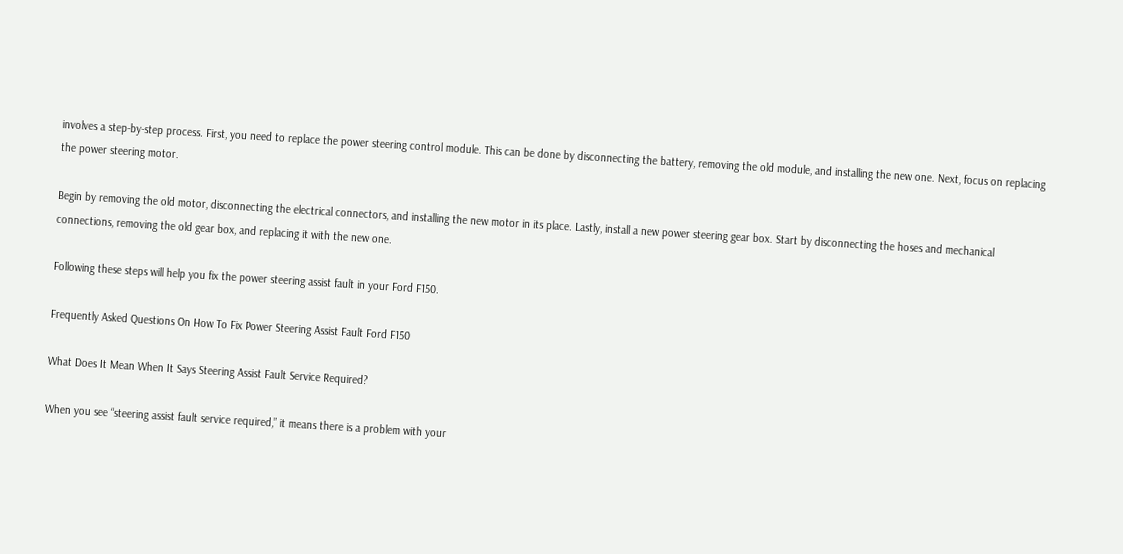involves a step-by-step process. First, you need to replace the power steering control module. This can be done by disconnecting the battery, removing the old module, and installing the new one. Next, focus on replacing the power steering motor.

Begin by removing the old motor, disconnecting the electrical connectors, and installing the new motor in its place. Lastly, install a new power steering gear box. Start by disconnecting the hoses and mechanical connections, removing the old gear box, and replacing it with the new one.

Following these steps will help you fix the power steering assist fault in your Ford F150.

Frequently Asked Questions On How To Fix Power Steering Assist Fault Ford F150

What Does It Mean When It Says Steering Assist Fault Service Required?

When you see “steering assist fault service required,” it means there is a problem with your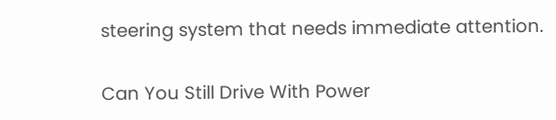steering system that needs immediate attention.

Can You Still Drive With Power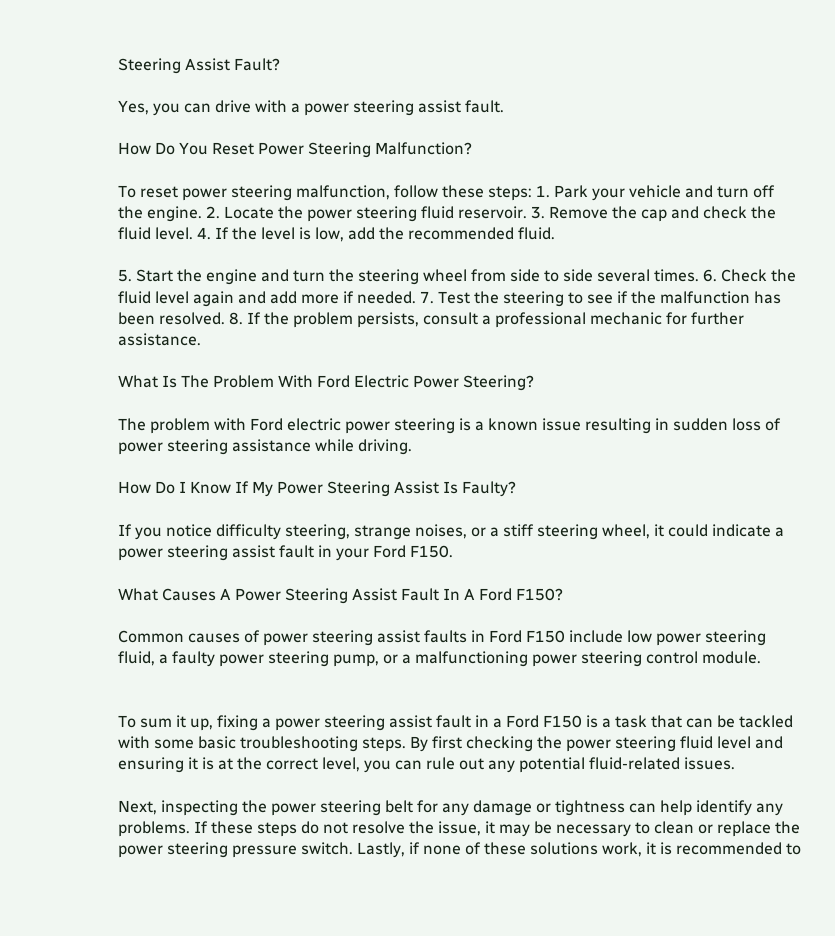Steering Assist Fault?

Yes, you can drive with a power steering assist fault.

How Do You Reset Power Steering Malfunction?

To reset power steering malfunction, follow these steps: 1. Park your vehicle and turn off the engine. 2. Locate the power steering fluid reservoir. 3. Remove the cap and check the fluid level. 4. If the level is low, add the recommended fluid.

5. Start the engine and turn the steering wheel from side to side several times. 6. Check the fluid level again and add more if needed. 7. Test the steering to see if the malfunction has been resolved. 8. If the problem persists, consult a professional mechanic for further assistance.

What Is The Problem With Ford Electric Power Steering?

The problem with Ford electric power steering is a known issue resulting in sudden loss of power steering assistance while driving.

How Do I Know If My Power Steering Assist Is Faulty?

If you notice difficulty steering, strange noises, or a stiff steering wheel, it could indicate a power steering assist fault in your Ford F150.

What Causes A Power Steering Assist Fault In A Ford F150?

Common causes of power steering assist faults in Ford F150 include low power steering fluid, a faulty power steering pump, or a malfunctioning power steering control module.


To sum it up, fixing a power steering assist fault in a Ford F150 is a task that can be tackled with some basic troubleshooting steps. By first checking the power steering fluid level and ensuring it is at the correct level, you can rule out any potential fluid-related issues.

Next, inspecting the power steering belt for any damage or tightness can help identify any problems. If these steps do not resolve the issue, it may be necessary to clean or replace the power steering pressure switch. Lastly, if none of these solutions work, it is recommended to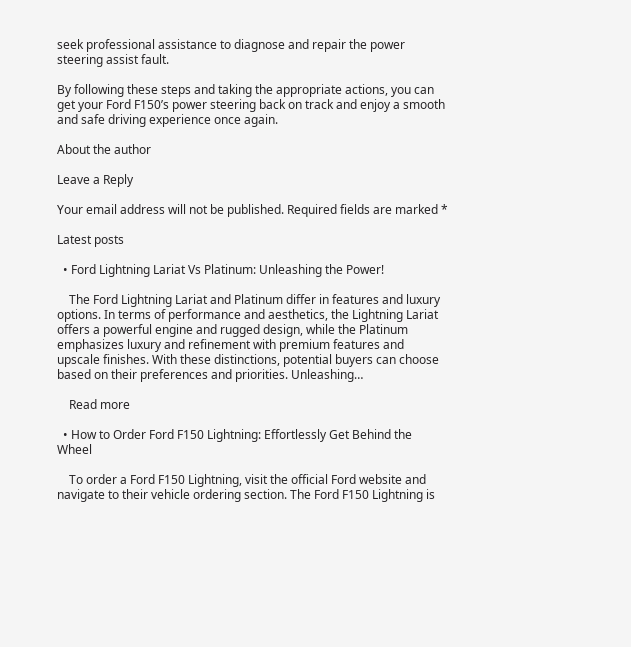seek professional assistance to diagnose and repair the power steering assist fault.

By following these steps and taking the appropriate actions, you can get your Ford F150’s power steering back on track and enjoy a smooth and safe driving experience once again.

About the author

Leave a Reply

Your email address will not be published. Required fields are marked *

Latest posts

  • Ford Lightning Lariat Vs Platinum: Unleashing the Power!

    The Ford Lightning Lariat and Platinum differ in features and luxury options. In terms of performance and aesthetics, the Lightning Lariat offers a powerful engine and rugged design, while the Platinum emphasizes luxury and refinement with premium features and upscale finishes. With these distinctions, potential buyers can choose based on their preferences and priorities. Unleashing…

    Read more

  • How to Order Ford F150 Lightning: Effortlessly Get Behind the Wheel

    To order a Ford F150 Lightning, visit the official Ford website and navigate to their vehicle ordering section. The Ford F150 Lightning is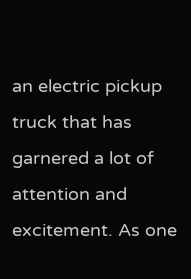an electric pickup truck that has garnered a lot of attention and excitement. As one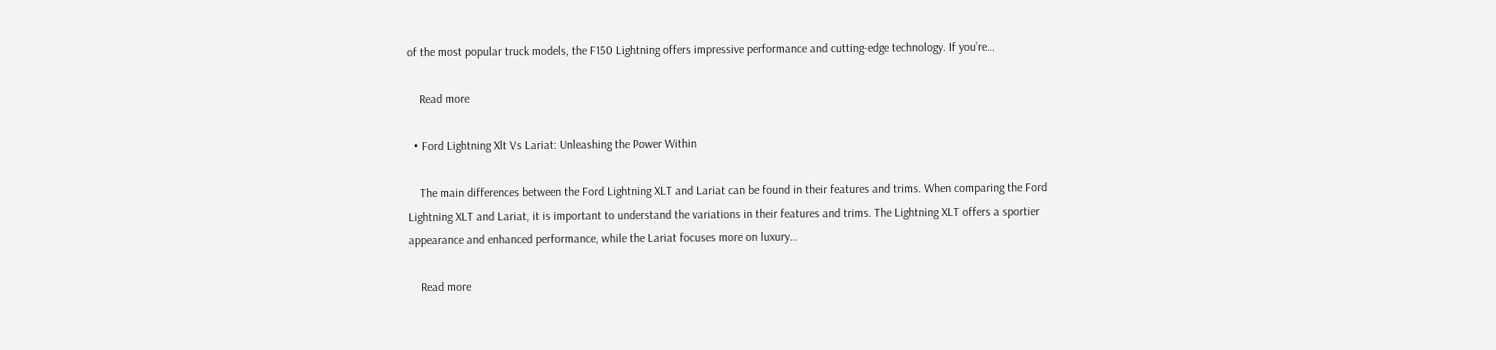of the most popular truck models, the F150 Lightning offers impressive performance and cutting-edge technology. If you’re…

    Read more

  • Ford Lightning Xlt Vs Lariat: Unleashing the Power Within

    The main differences between the Ford Lightning XLT and Lariat can be found in their features and trims. When comparing the Ford Lightning XLT and Lariat, it is important to understand the variations in their features and trims. The Lightning XLT offers a sportier appearance and enhanced performance, while the Lariat focuses more on luxury…

    Read more